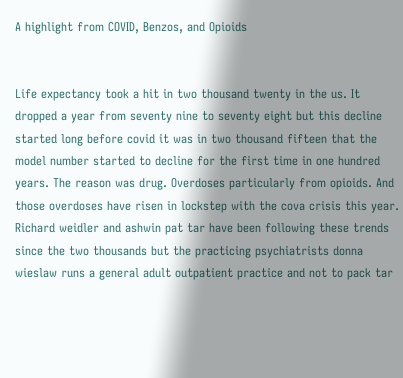A highlight from COVID, Benzos, and Opioids


Life expectancy took a hit in two thousand twenty in the us. It dropped a year from seventy nine to seventy eight but this decline started long before covid it was in two thousand fifteen that the model number started to decline for the first time in one hundred years. The reason was drug. Overdoses particularly from opioids. And those overdoses have risen in lockstep with the cova crisis this year. Richard weidler and ashwin pat tar have been following these trends since the two thousands but the practicing psychiatrists donna wieslaw runs a general adult outpatient practice and not to pack tar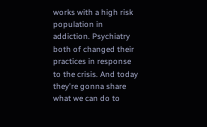works with a high risk population in addiction. Psychiatry both of changed their practices in response to the crisis. And today they're gonna share what we can do to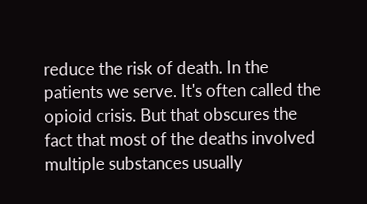reduce the risk of death. In the patients we serve. It's often called the opioid crisis. But that obscures the fact that most of the deaths involved multiple substances usually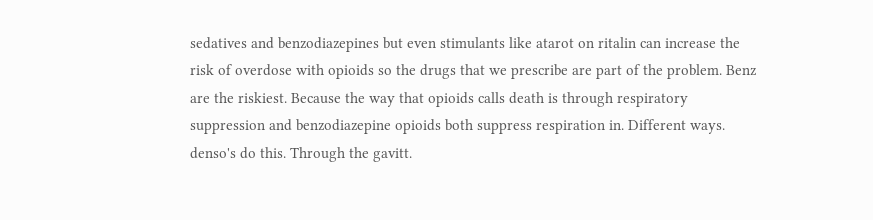sedatives and benzodiazepines but even stimulants like atarot on ritalin can increase the risk of overdose with opioids so the drugs that we prescribe are part of the problem. Benz are the riskiest. Because the way that opioids calls death is through respiratory suppression and benzodiazepine opioids both suppress respiration in. Different ways. denso's do this. Through the gavitt.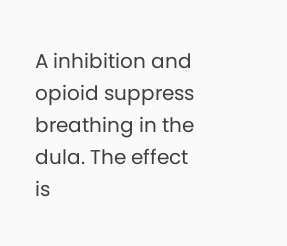A inhibition and opioid suppress breathing in the dula. The effect is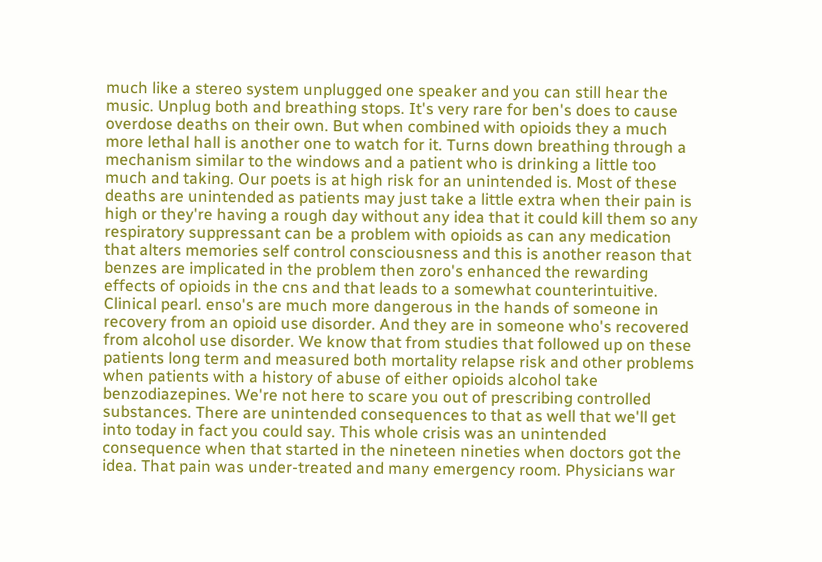much like a stereo system unplugged one speaker and you can still hear the music. Unplug both and breathing stops. It's very rare for ben's does to cause overdose deaths on their own. But when combined with opioids they a much more lethal hall is another one to watch for it. Turns down breathing through a mechanism similar to the windows and a patient who is drinking a little too much and taking. Our poets is at high risk for an unintended is. Most of these deaths are unintended as patients may just take a little extra when their pain is high or they're having a rough day without any idea that it could kill them so any respiratory suppressant can be a problem with opioids as can any medication that alters memories self control consciousness and this is another reason that benzes are implicated in the problem then zoro's enhanced the rewarding effects of opioids in the cns and that leads to a somewhat counterintuitive. Clinical pearl. enso's are much more dangerous in the hands of someone in recovery from an opioid use disorder. And they are in someone who's recovered from alcohol use disorder. We know that from studies that followed up on these patients long term and measured both mortality relapse risk and other problems when patients with a history of abuse of either opioids alcohol take benzodiazepines. We're not here to scare you out of prescribing controlled substances. There are unintended consequences to that as well that we'll get into today in fact you could say. This whole crisis was an unintended consequence when that started in the nineteen nineties when doctors got the idea. That pain was under-treated and many emergency room. Physicians war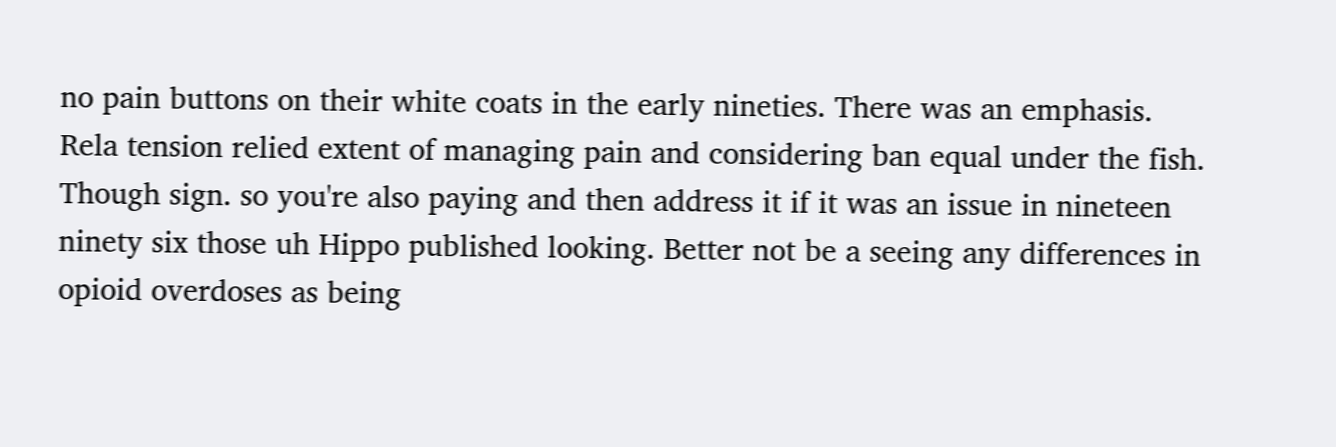no pain buttons on their white coats in the early nineties. There was an emphasis. Rela tension relied extent of managing pain and considering ban equal under the fish. Though sign. so you're also paying and then address it if it was an issue in nineteen ninety six those uh Hippo published looking. Better not be a seeing any differences in opioid overdoses as being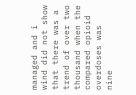managed and i wind did not show that there was a trend of over two thousand when the compared opioid overdoses was nine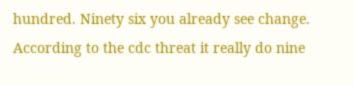hundred. Ninety six you already see change. According to the cdc threat it really do nine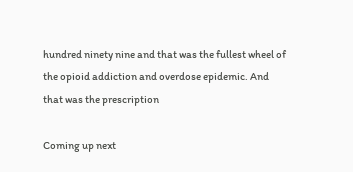hundred ninety nine and that was the fullest wheel of the opioid addiction and overdose epidemic. And that was the prescription

Coming up next